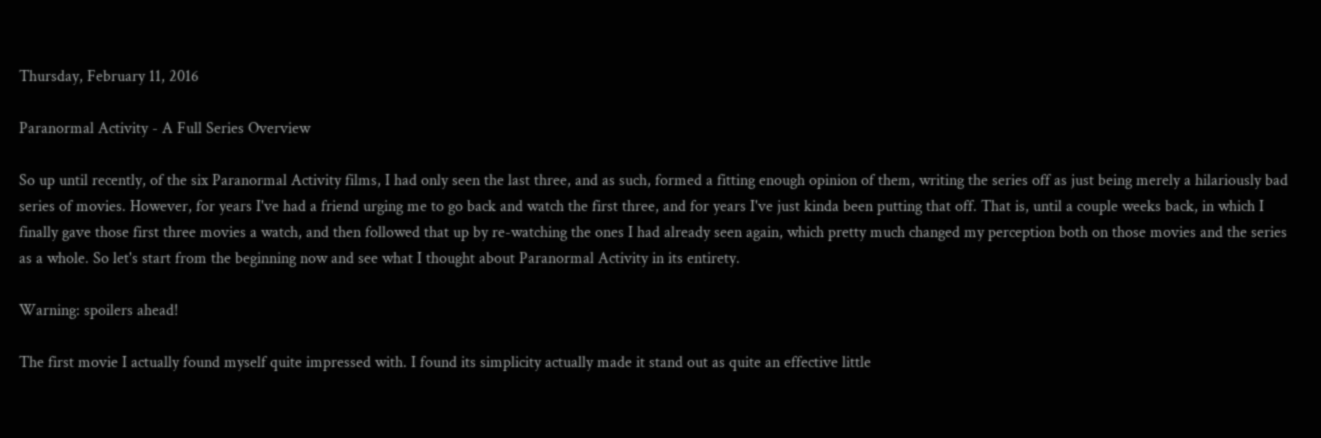Thursday, February 11, 2016

Paranormal Activity - A Full Series Overview

So up until recently, of the six Paranormal Activity films, I had only seen the last three, and as such, formed a fitting enough opinion of them, writing the series off as just being merely a hilariously bad series of movies. However, for years I've had a friend urging me to go back and watch the first three, and for years I've just kinda been putting that off. That is, until a couple weeks back, in which I finally gave those first three movies a watch, and then followed that up by re-watching the ones I had already seen again, which pretty much changed my perception both on those movies and the series as a whole. So let's start from the beginning now and see what I thought about Paranormal Activity in its entirety.

Warning: spoilers ahead!

The first movie I actually found myself quite impressed with. I found its simplicity actually made it stand out as quite an effective little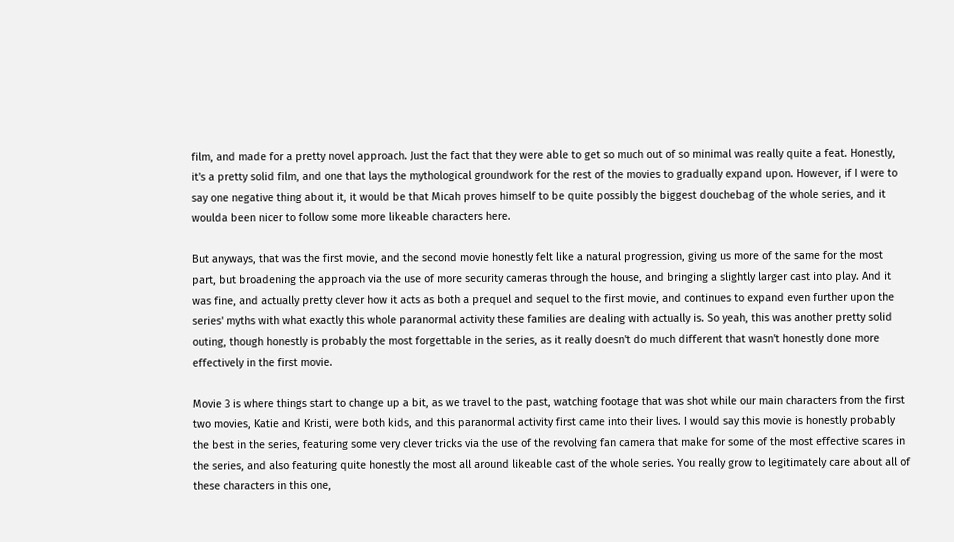film, and made for a pretty novel approach. Just the fact that they were able to get so much out of so minimal was really quite a feat. Honestly, it's a pretty solid film, and one that lays the mythological groundwork for the rest of the movies to gradually expand upon. However, if I were to say one negative thing about it, it would be that Micah proves himself to be quite possibly the biggest douchebag of the whole series, and it woulda been nicer to follow some more likeable characters here.

But anyways, that was the first movie, and the second movie honestly felt like a natural progression, giving us more of the same for the most part, but broadening the approach via the use of more security cameras through the house, and bringing a slightly larger cast into play. And it was fine, and actually pretty clever how it acts as both a prequel and sequel to the first movie, and continues to expand even further upon the series' myths with what exactly this whole paranormal activity these families are dealing with actually is. So yeah, this was another pretty solid outing, though honestly is probably the most forgettable in the series, as it really doesn't do much different that wasn't honestly done more effectively in the first movie.

Movie 3 is where things start to change up a bit, as we travel to the past, watching footage that was shot while our main characters from the first two movies, Katie and Kristi, were both kids, and this paranormal activity first came into their lives. I would say this movie is honestly probably the best in the series, featuring some very clever tricks via the use of the revolving fan camera that make for some of the most effective scares in the series, and also featuring quite honestly the most all around likeable cast of the whole series. You really grow to legitimately care about all of these characters in this one,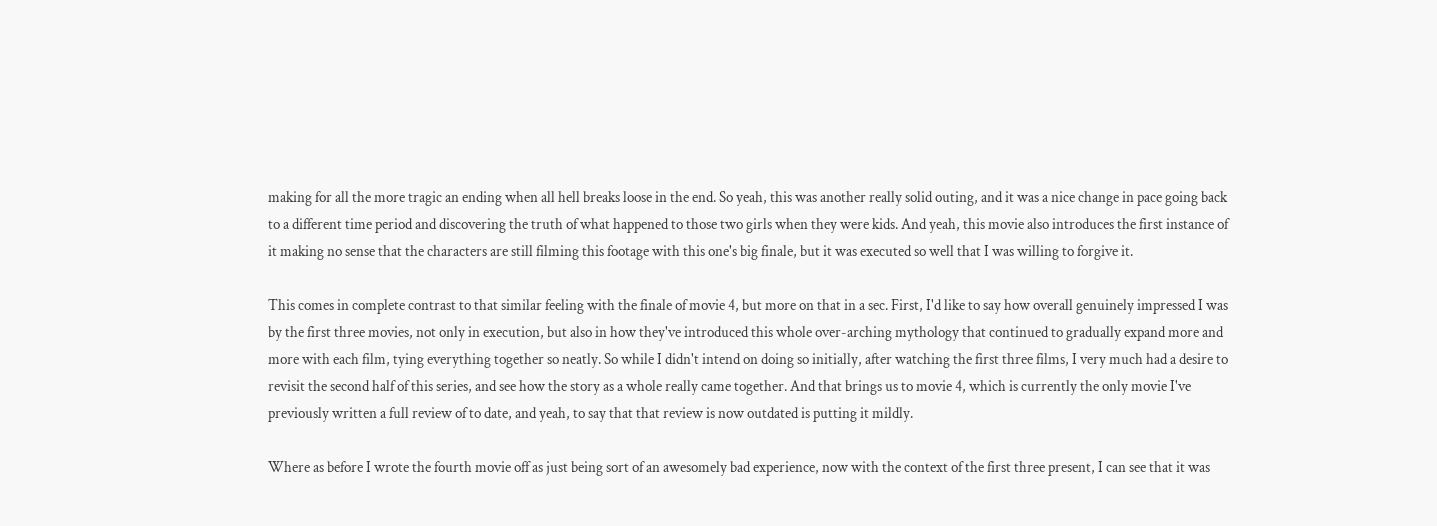making for all the more tragic an ending when all hell breaks loose in the end. So yeah, this was another really solid outing, and it was a nice change in pace going back to a different time period and discovering the truth of what happened to those two girls when they were kids. And yeah, this movie also introduces the first instance of it making no sense that the characters are still filming this footage with this one's big finale, but it was executed so well that I was willing to forgive it.

This comes in complete contrast to that similar feeling with the finale of movie 4, but more on that in a sec. First, I'd like to say how overall genuinely impressed I was by the first three movies, not only in execution, but also in how they've introduced this whole over-arching mythology that continued to gradually expand more and more with each film, tying everything together so neatly. So while I didn't intend on doing so initially, after watching the first three films, I very much had a desire to revisit the second half of this series, and see how the story as a whole really came together. And that brings us to movie 4, which is currently the only movie I've previously written a full review of to date, and yeah, to say that that review is now outdated is putting it mildly.

Where as before I wrote the fourth movie off as just being sort of an awesomely bad experience, now with the context of the first three present, I can see that it was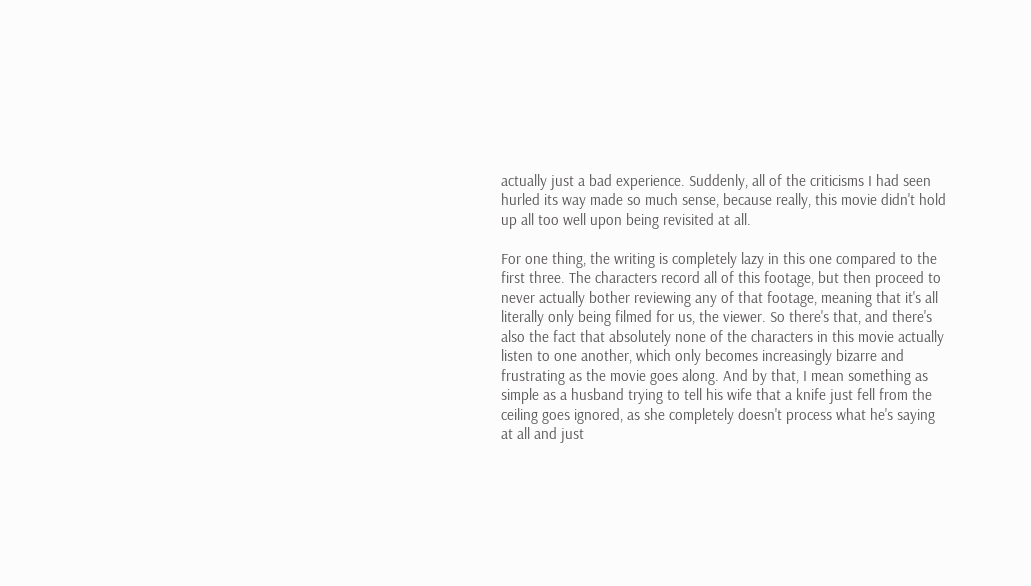actually just a bad experience. Suddenly, all of the criticisms I had seen hurled its way made so much sense, because really, this movie didn't hold up all too well upon being revisited at all.

For one thing, the writing is completely lazy in this one compared to the first three. The characters record all of this footage, but then proceed to never actually bother reviewing any of that footage, meaning that it's all literally only being filmed for us, the viewer. So there's that, and there's also the fact that absolutely none of the characters in this movie actually listen to one another, which only becomes increasingly bizarre and frustrating as the movie goes along. And by that, I mean something as simple as a husband trying to tell his wife that a knife just fell from the ceiling goes ignored, as she completely doesn't process what he's saying at all and just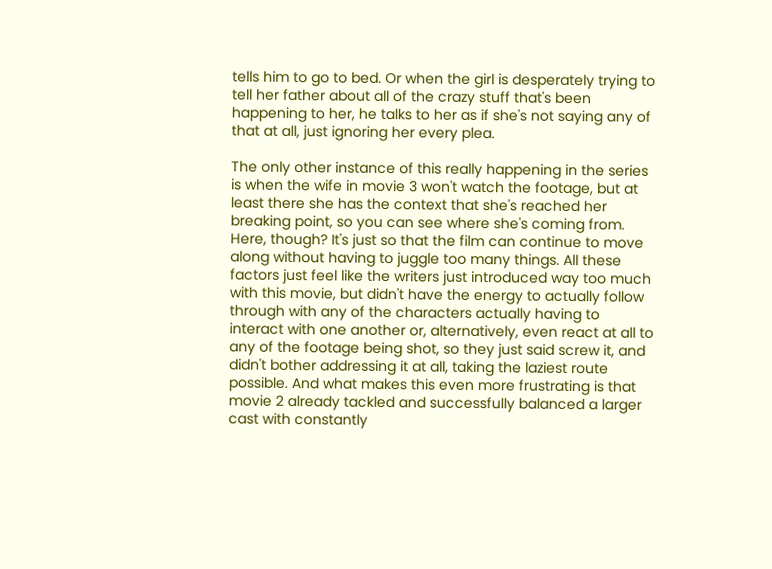tells him to go to bed. Or when the girl is desperately trying to tell her father about all of the crazy stuff that's been happening to her, he talks to her as if she's not saying any of that at all, just ignoring her every plea.

The only other instance of this really happening in the series is when the wife in movie 3 won't watch the footage, but at least there she has the context that she's reached her breaking point, so you can see where she's coming from. Here, though? It's just so that the film can continue to move along without having to juggle too many things. All these factors just feel like the writers just introduced way too much with this movie, but didn't have the energy to actually follow through with any of the characters actually having to interact with one another or, alternatively, even react at all to any of the footage being shot, so they just said screw it, and didn't bother addressing it at all, taking the laziest route possible. And what makes this even more frustrating is that movie 2 already tackled and successfully balanced a larger cast with constantly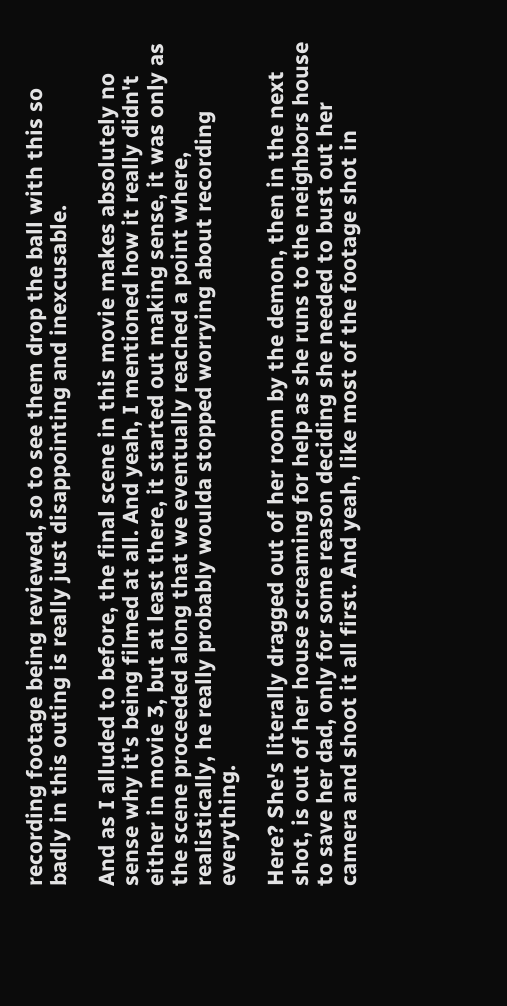recording footage being reviewed, so to see them drop the ball with this so badly in this outing is really just disappointing and inexcusable.

And as I alluded to before, the final scene in this movie makes absolutely no sense why it's being filmed at all. And yeah, I mentioned how it really didn't either in movie 3, but at least there, it started out making sense, it was only as the scene proceeded along that we eventually reached a point where, realistically, he really probably woulda stopped worrying about recording everything.

Here? She's literally dragged out of her room by the demon, then in the next shot, is out of her house screaming for help as she runs to the neighbors house to save her dad, only for some reason deciding she needed to bust out her camera and shoot it all first. And yeah, like most of the footage shot in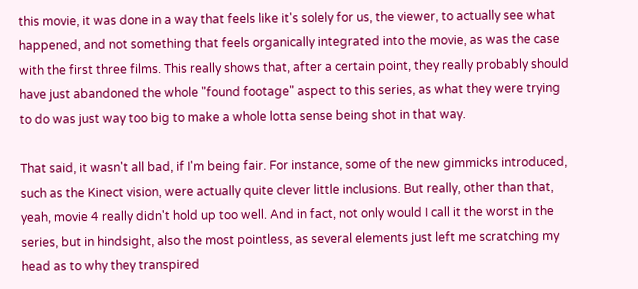this movie, it was done in a way that feels like it's solely for us, the viewer, to actually see what happened, and not something that feels organically integrated into the movie, as was the case with the first three films. This really shows that, after a certain point, they really probably should have just abandoned the whole "found footage" aspect to this series, as what they were trying to do was just way too big to make a whole lotta sense being shot in that way.

That said, it wasn't all bad, if I'm being fair. For instance, some of the new gimmicks introduced, such as the Kinect vision, were actually quite clever little inclusions. But really, other than that, yeah, movie 4 really didn't hold up too well. And in fact, not only would I call it the worst in the series, but in hindsight, also the most pointless, as several elements just left me scratching my head as to why they transpired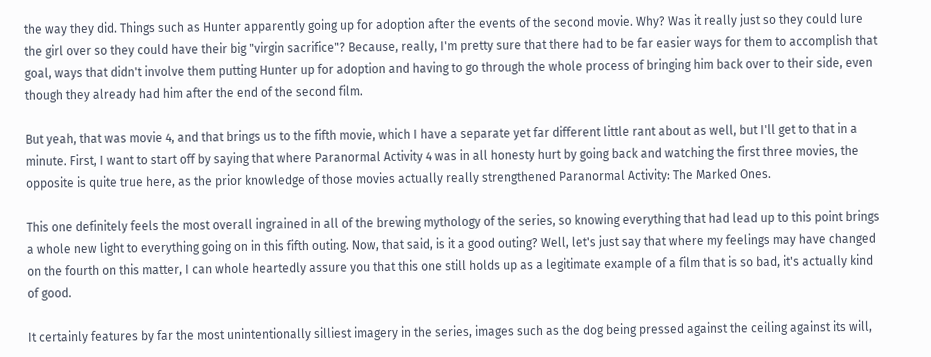the way they did. Things such as Hunter apparently going up for adoption after the events of the second movie. Why? Was it really just so they could lure the girl over so they could have their big "virgin sacrifice"? Because, really, I'm pretty sure that there had to be far easier ways for them to accomplish that goal, ways that didn't involve them putting Hunter up for adoption and having to go through the whole process of bringing him back over to their side, even though they already had him after the end of the second film.

But yeah, that was movie 4, and that brings us to the fifth movie, which I have a separate yet far different little rant about as well, but I'll get to that in a minute. First, I want to start off by saying that where Paranormal Activity 4 was in all honesty hurt by going back and watching the first three movies, the opposite is quite true here, as the prior knowledge of those movies actually really strengthened Paranormal Activity: The Marked Ones.

This one definitely feels the most overall ingrained in all of the brewing mythology of the series, so knowing everything that had lead up to this point brings a whole new light to everything going on in this fifth outing. Now, that said, is it a good outing? Well, let's just say that where my feelings may have changed on the fourth on this matter, I can whole heartedly assure you that this one still holds up as a legitimate example of a film that is so bad, it's actually kind of good.

It certainly features by far the most unintentionally silliest imagery in the series, images such as the dog being pressed against the ceiling against its will,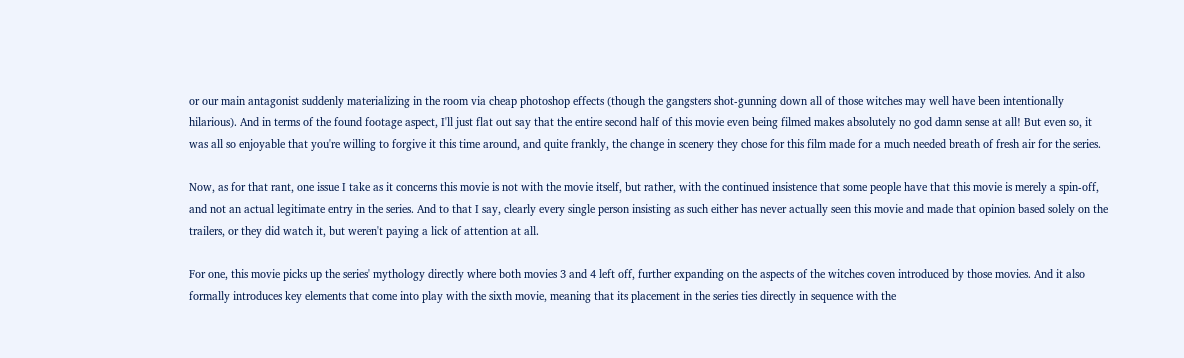or our main antagonist suddenly materializing in the room via cheap photoshop effects (though the gangsters shot-gunning down all of those witches may well have been intentionally hilarious). And in terms of the found footage aspect, I'll just flat out say that the entire second half of this movie even being filmed makes absolutely no god damn sense at all! But even so, it was all so enjoyable that you're willing to forgive it this time around, and quite frankly, the change in scenery they chose for this film made for a much needed breath of fresh air for the series.

Now, as for that rant, one issue I take as it concerns this movie is not with the movie itself, but rather, with the continued insistence that some people have that this movie is merely a spin-off, and not an actual legitimate entry in the series. And to that I say, clearly every single person insisting as such either has never actually seen this movie and made that opinion based solely on the trailers, or they did watch it, but weren't paying a lick of attention at all.

For one, this movie picks up the series' mythology directly where both movies 3 and 4 left off, further expanding on the aspects of the witches coven introduced by those movies. And it also formally introduces key elements that come into play with the sixth movie, meaning that its placement in the series ties directly in sequence with the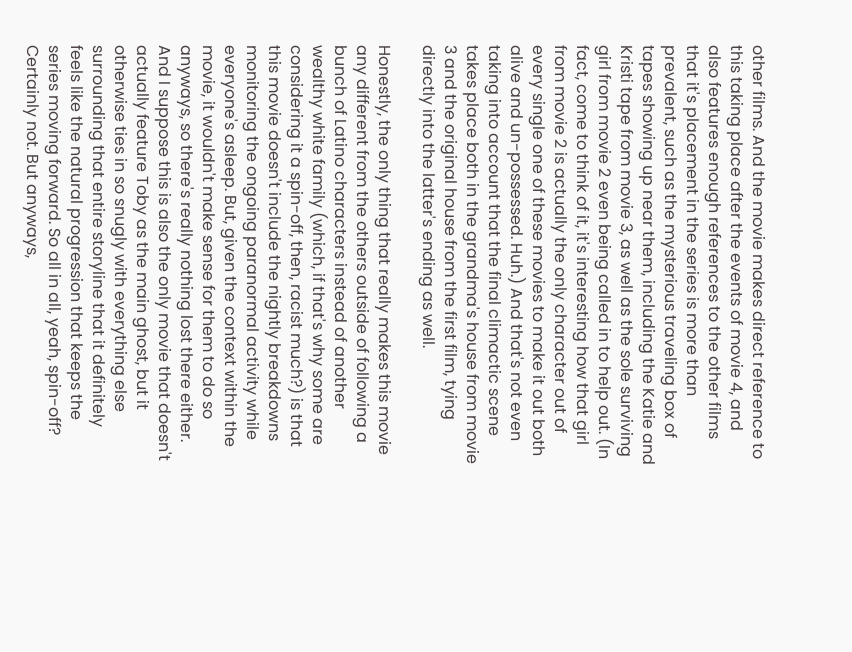other films. And the movie makes direct reference to this taking place after the events of movie 4, and also features enough references to the other films that it's placement in the series is more than prevalent, such as the mysterious traveling box of tapes showing up near them, including the Katie and Kristi tape from movie 3, as well as the sole surviving girl from movie 2 even being called in to help out. (In fact, come to think of it, it's interesting how that girl from movie 2 is actually the only character out of every single one of these movies to make it out both alive and un-possessed. Huh.) And that's not even taking into account that the final climactic scene takes place both in the grandma's house from movie 3 and the original house from the first film, tying directly into the latter's ending as well.

Honestly, the only thing that really makes this movie any different from the others outside of following a bunch of Latino characters instead of another wealthy white family (which, if that's why some are considering it a spin-off, then, racist much?) is that this movie doesn't include the nightly breakdowns monitoring the ongoing paranormal activity while everyone's asleep. But, given the context within the movie, it wouldn't make sense for them to do so anyways, so there's really nothing lost there either. And I suppose this is also the only movie that doesn't actually feature Toby as the main ghost, but it otherwise ties in so snugly with everything else surrounding that entire storyline that it definitely feels like the natural progression that keeps the series moving forward. So all in all, yeah, spin-off? Certainly not. But anyways,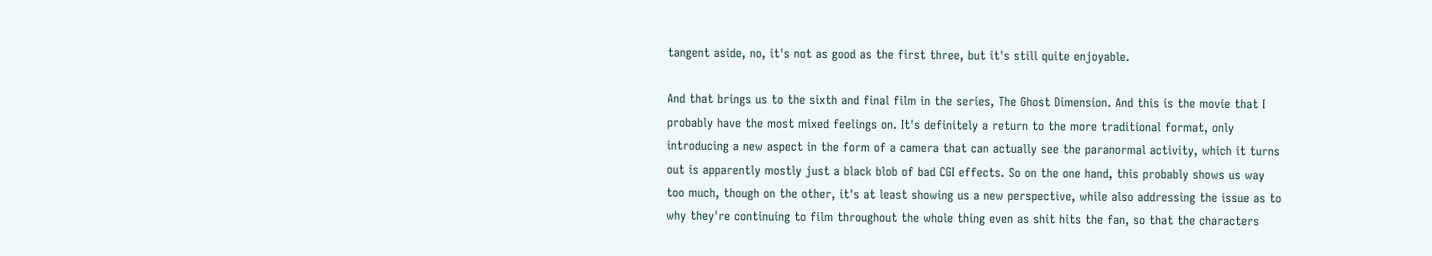tangent aside, no, it's not as good as the first three, but it's still quite enjoyable.

And that brings us to the sixth and final film in the series, The Ghost Dimension. And this is the movie that I probably have the most mixed feelings on. It's definitely a return to the more traditional format, only introducing a new aspect in the form of a camera that can actually see the paranormal activity, which it turns out is apparently mostly just a black blob of bad CGI effects. So on the one hand, this probably shows us way too much, though on the other, it's at least showing us a new perspective, while also addressing the issue as to why they're continuing to film throughout the whole thing even as shit hits the fan, so that the characters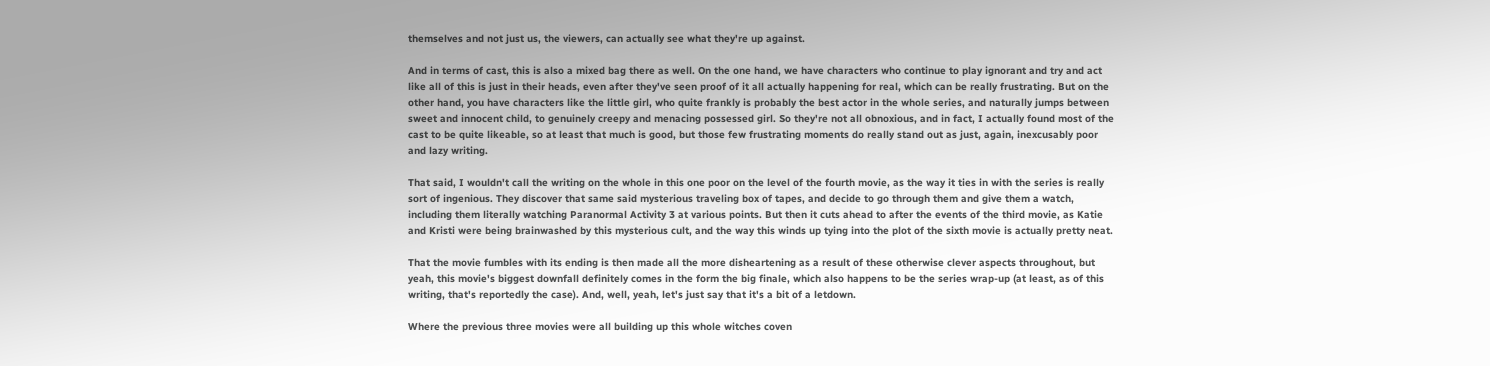themselves and not just us, the viewers, can actually see what they're up against.

And in terms of cast, this is also a mixed bag there as well. On the one hand, we have characters who continue to play ignorant and try and act like all of this is just in their heads, even after they've seen proof of it all actually happening for real, which can be really frustrating. But on the other hand, you have characters like the little girl, who quite frankly is probably the best actor in the whole series, and naturally jumps between sweet and innocent child, to genuinely creepy and menacing possessed girl. So they're not all obnoxious, and in fact, I actually found most of the cast to be quite likeable, so at least that much is good, but those few frustrating moments do really stand out as just, again, inexcusably poor and lazy writing.

That said, I wouldn't call the writing on the whole in this one poor on the level of the fourth movie, as the way it ties in with the series is really sort of ingenious. They discover that same said mysterious traveling box of tapes, and decide to go through them and give them a watch, including them literally watching Paranormal Activity 3 at various points. But then it cuts ahead to after the events of the third movie, as Katie and Kristi were being brainwashed by this mysterious cult, and the way this winds up tying into the plot of the sixth movie is actually pretty neat.

That the movie fumbles with its ending is then made all the more disheartening as a result of these otherwise clever aspects throughout, but yeah, this movie's biggest downfall definitely comes in the form the big finale, which also happens to be the series wrap-up (at least, as of this writing, that's reportedly the case). And, well, yeah, let's just say that it's a bit of a letdown.

Where the previous three movies were all building up this whole witches coven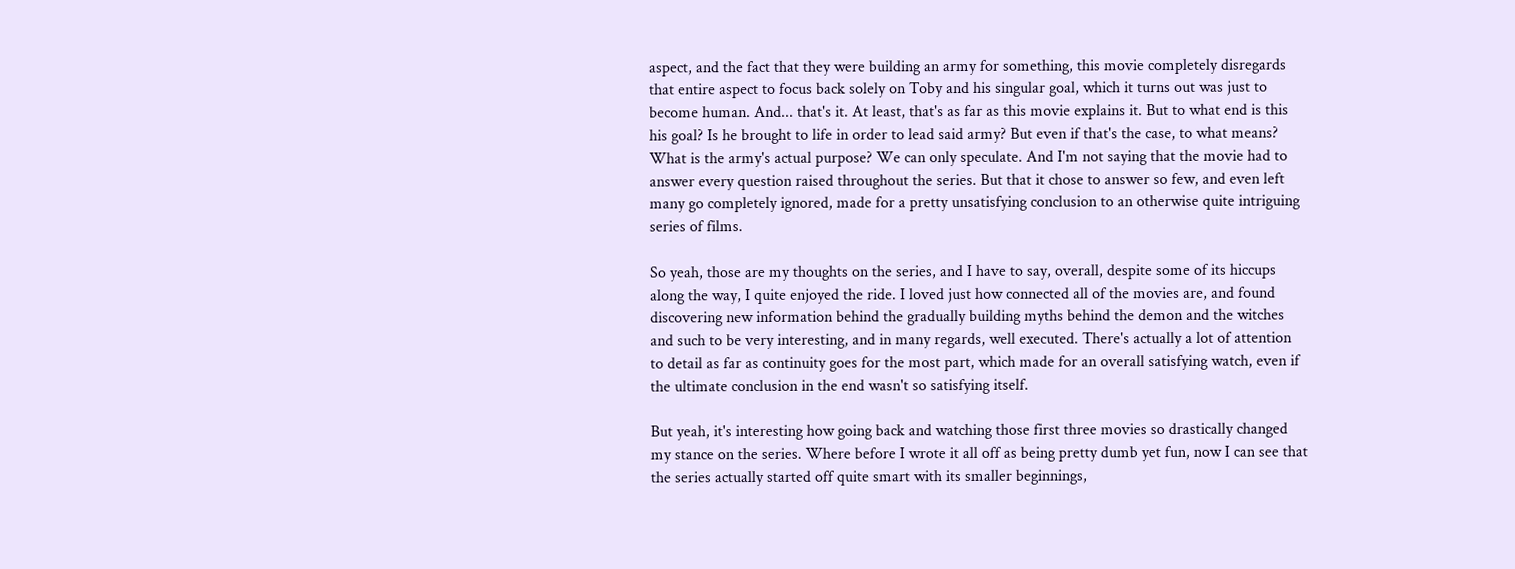aspect, and the fact that they were building an army for something, this movie completely disregards that entire aspect to focus back solely on Toby and his singular goal, which it turns out was just to become human. And... that's it. At least, that's as far as this movie explains it. But to what end is this his goal? Is he brought to life in order to lead said army? But even if that's the case, to what means? What is the army's actual purpose? We can only speculate. And I'm not saying that the movie had to answer every question raised throughout the series. But that it chose to answer so few, and even left many go completely ignored, made for a pretty unsatisfying conclusion to an otherwise quite intriguing series of films.

So yeah, those are my thoughts on the series, and I have to say, overall, despite some of its hiccups along the way, I quite enjoyed the ride. I loved just how connected all of the movies are, and found discovering new information behind the gradually building myths behind the demon and the witches and such to be very interesting, and in many regards, well executed. There's actually a lot of attention to detail as far as continuity goes for the most part, which made for an overall satisfying watch, even if the ultimate conclusion in the end wasn't so satisfying itself.

But yeah, it's interesting how going back and watching those first three movies so drastically changed my stance on the series. Where before I wrote it all off as being pretty dumb yet fun, now I can see that the series actually started off quite smart with its smaller beginnings,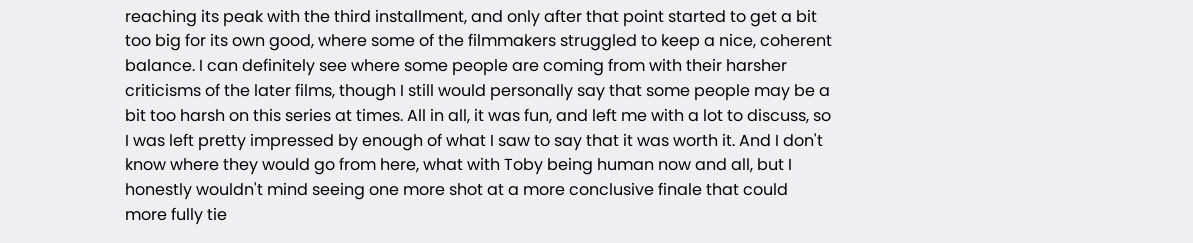reaching its peak with the third installment, and only after that point started to get a bit too big for its own good, where some of the filmmakers struggled to keep a nice, coherent balance. I can definitely see where some people are coming from with their harsher criticisms of the later films, though I still would personally say that some people may be a bit too harsh on this series at times. All in all, it was fun, and left me with a lot to discuss, so I was left pretty impressed by enough of what I saw to say that it was worth it. And I don't know where they would go from here, what with Toby being human now and all, but I honestly wouldn't mind seeing one more shot at a more conclusive finale that could more fully tie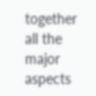together all the major aspects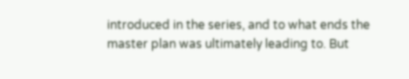introduced in the series, and to what ends the master plan was ultimately leading to. But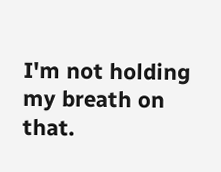I'm not holding my breath on that.